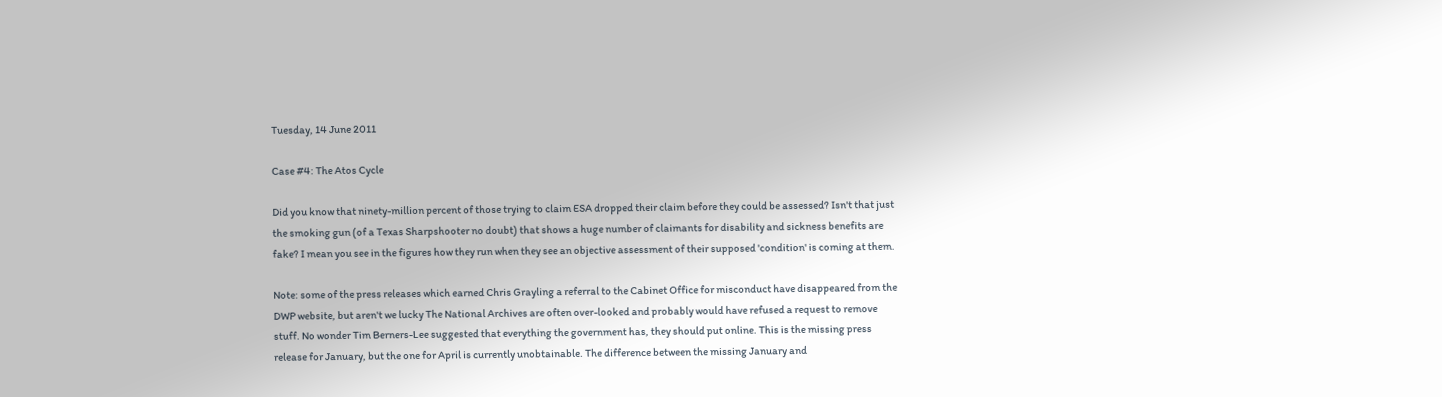Tuesday, 14 June 2011

Case #4: The Atos Cycle

Did you know that ninety-million percent of those trying to claim ESA dropped their claim before they could be assessed? Isn't that just the smoking gun (of a Texas Sharpshooter no doubt) that shows a huge number of claimants for disability and sickness benefits are fake? I mean you see in the figures how they run when they see an objective assessment of their supposed 'condition' is coming at them.

Note: some of the press releases which earned Chris Grayling a referral to the Cabinet Office for misconduct have disappeared from the DWP website, but aren't we lucky The National Archives are often over-looked and probably would have refused a request to remove stuff. No wonder Tim Berners-Lee suggested that everything the government has, they should put online. This is the missing press release for January, but the one for April is currently unobtainable. The difference between the missing January and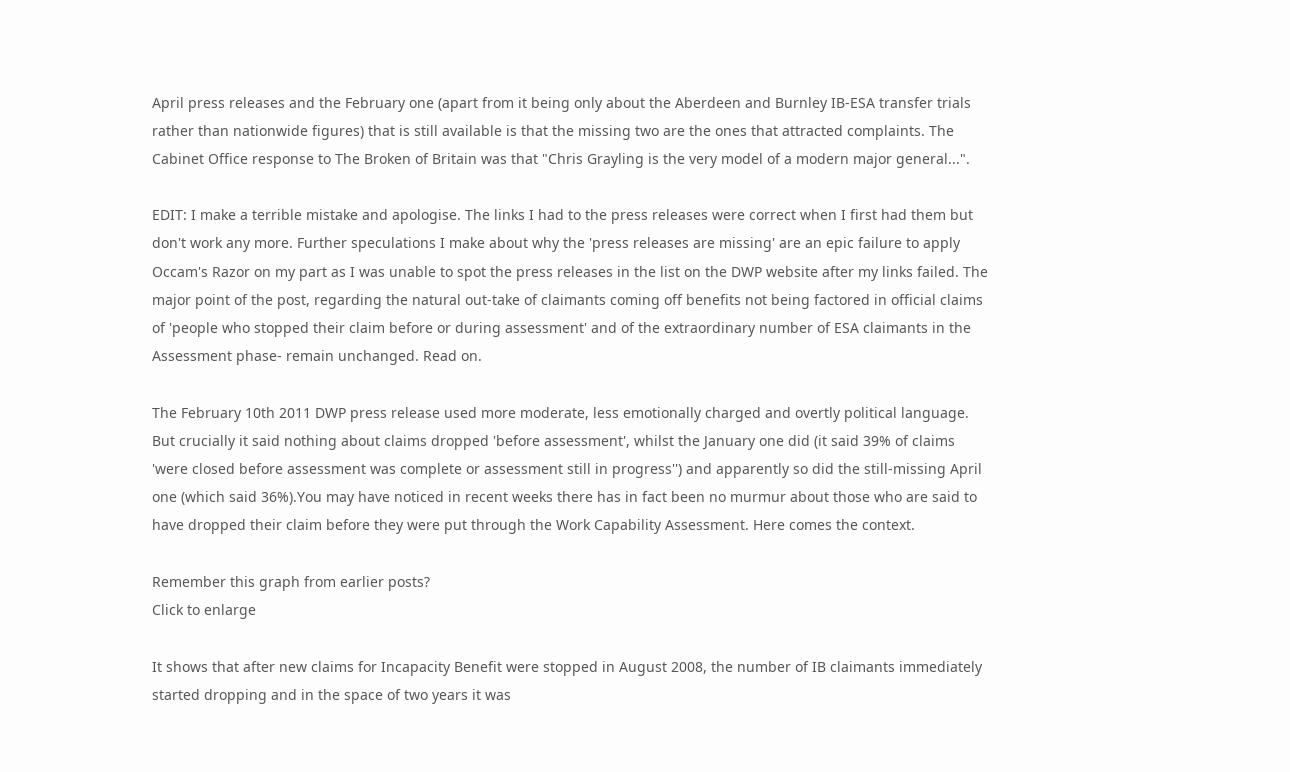April press releases and the February one (apart from it being only about the Aberdeen and Burnley IB-ESA transfer trials rather than nationwide figures) that is still available is that the missing two are the ones that attracted complaints. The Cabinet Office response to The Broken of Britain was that "Chris Grayling is the very model of a modern major general...".

EDIT: I make a terrible mistake and apologise. The links I had to the press releases were correct when I first had them but don't work any more. Further speculations I make about why the 'press releases are missing' are an epic failure to apply Occam's Razor on my part as I was unable to spot the press releases in the list on the DWP website after my links failed. The major point of the post, regarding the natural out-take of claimants coming off benefits not being factored in official claims of 'people who stopped their claim before or during assessment' and of the extraordinary number of ESA claimants in the Assessment phase- remain unchanged. Read on.

The February 10th 2011 DWP press release used more moderate, less emotionally charged and overtly political language. But crucially it said nothing about claims dropped 'before assessment', whilst the January one did (it said 39% of claims 'were closed before assessment was complete or assessment still in progress'') and apparently so did the still-missing April one (which said 36%).You may have noticed in recent weeks there has in fact been no murmur about those who are said to have dropped their claim before they were put through the Work Capability Assessment. Here comes the context.

Remember this graph from earlier posts?
Click to enlarge

It shows that after new claims for Incapacity Benefit were stopped in August 2008, the number of IB claimants immediately started dropping and in the space of two years it was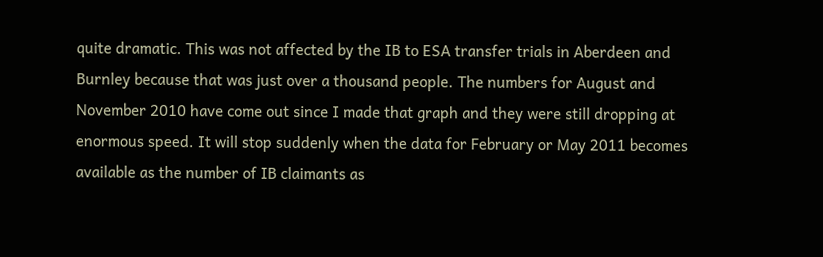quite dramatic. This was not affected by the IB to ESA transfer trials in Aberdeen and Burnley because that was just over a thousand people. The numbers for August and November 2010 have come out since I made that graph and they were still dropping at enormous speed. It will stop suddenly when the data for February or May 2011 becomes available as the number of IB claimants as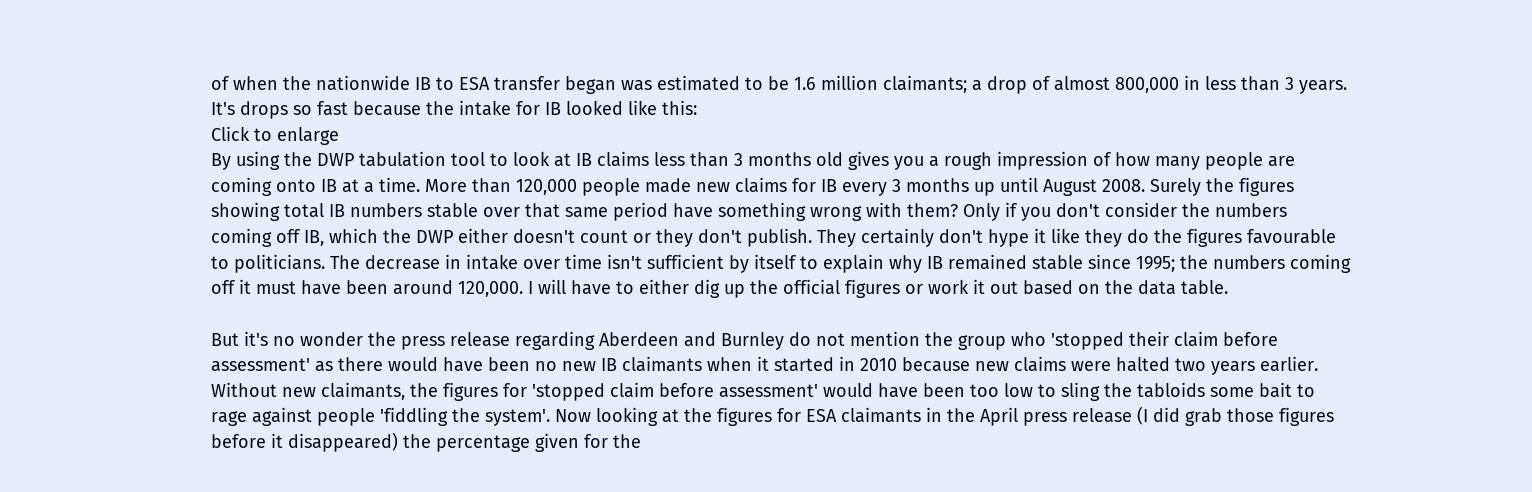of when the nationwide IB to ESA transfer began was estimated to be 1.6 million claimants; a drop of almost 800,000 in less than 3 years. It's drops so fast because the intake for IB looked like this:
Click to enlarge
By using the DWP tabulation tool to look at IB claims less than 3 months old gives you a rough impression of how many people are coming onto IB at a time. More than 120,000 people made new claims for IB every 3 months up until August 2008. Surely the figures showing total IB numbers stable over that same period have something wrong with them? Only if you don't consider the numbers coming off IB, which the DWP either doesn't count or they don't publish. They certainly don't hype it like they do the figures favourable to politicians. The decrease in intake over time isn't sufficient by itself to explain why IB remained stable since 1995; the numbers coming off it must have been around 120,000. I will have to either dig up the official figures or work it out based on the data table.

But it's no wonder the press release regarding Aberdeen and Burnley do not mention the group who 'stopped their claim before assessment' as there would have been no new IB claimants when it started in 2010 because new claims were halted two years earlier. Without new claimants, the figures for 'stopped claim before assessment' would have been too low to sling the tabloids some bait to rage against people 'fiddling the system'. Now looking at the figures for ESA claimants in the April press release (I did grab those figures before it disappeared) the percentage given for the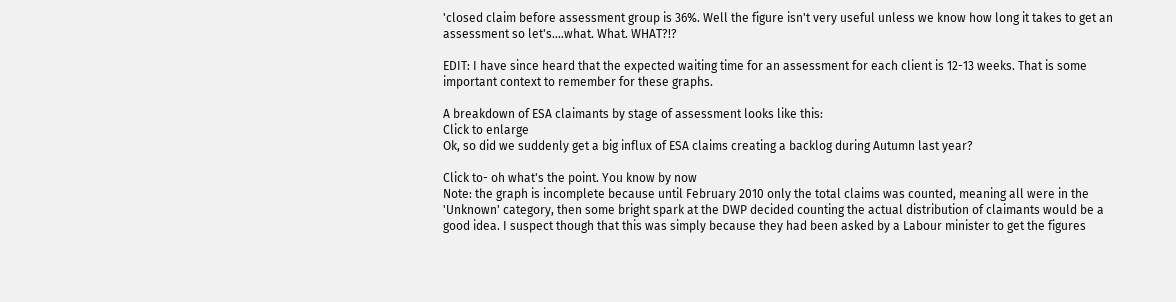'closed claim before assessment group is 36%. Well the figure isn't very useful unless we know how long it takes to get an assessment so let's....what. What. WHAT?!?

EDIT: I have since heard that the expected waiting time for an assessment for each client is 12-13 weeks. That is some important context to remember for these graphs.

A breakdown of ESA claimants by stage of assessment looks like this:
Click to enlarge
Ok, so did we suddenly get a big influx of ESA claims creating a backlog during Autumn last year?

Click to- oh what's the point. You know by now
Note: the graph is incomplete because until February 2010 only the total claims was counted, meaning all were in the 'Unknown' category, then some bright spark at the DWP decided counting the actual distribution of claimants would be a good idea. I suspect though that this was simply because they had been asked by a Labour minister to get the figures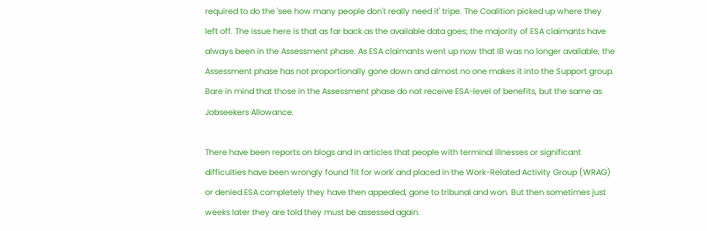required to do the 'see how many people don't really need it' tripe. The Coalition picked up where they left off. The issue here is that as far back as the available data goes; the majority of ESA claimants have always been in the Assessment phase. As ESA claimants went up now that IB was no longer available, the Assessment phase has not proportionally gone down and almost no one makes it into the Support group. Bare in mind that those in the Assessment phase do not receive ESA-level of benefits, but the same as Jobseekers Allowance.

There have been reports on blogs and in articles that people with terminal illnesses or significant difficulties have been wrongly found 'fit for work' and placed in the Work-Related Activity Group (WRAG) or denied ESA completely they have then appealed, gone to tribunal and won. But then sometimes just weeks later they are told they must be assessed again.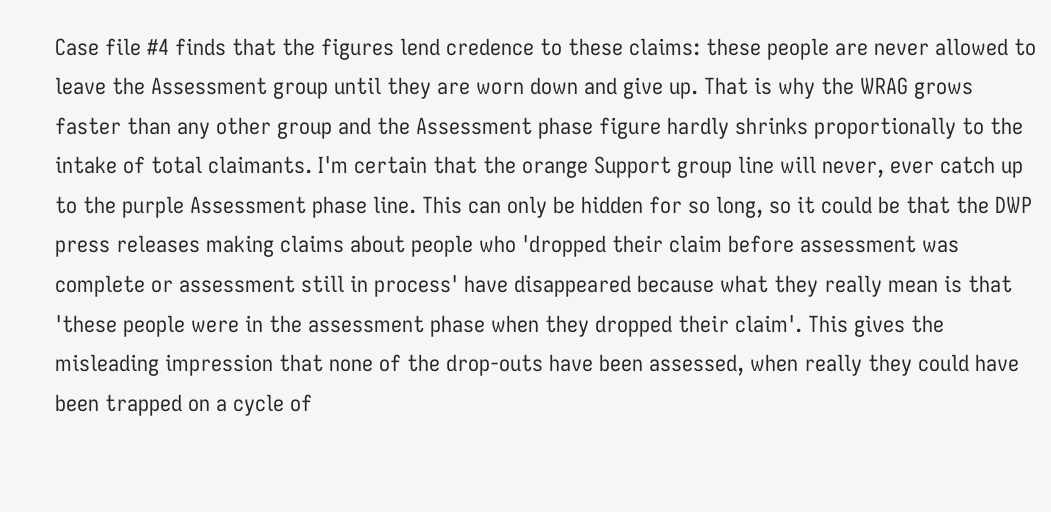Case file #4 finds that the figures lend credence to these claims: these people are never allowed to leave the Assessment group until they are worn down and give up. That is why the WRAG grows faster than any other group and the Assessment phase figure hardly shrinks proportionally to the intake of total claimants. I'm certain that the orange Support group line will never, ever catch up to the purple Assessment phase line. This can only be hidden for so long, so it could be that the DWP press releases making claims about people who 'dropped their claim before assessment was complete or assessment still in process' have disappeared because what they really mean is that 'these people were in the assessment phase when they dropped their claim'. This gives the misleading impression that none of the drop-outs have been assessed, when really they could have been trapped on a cycle of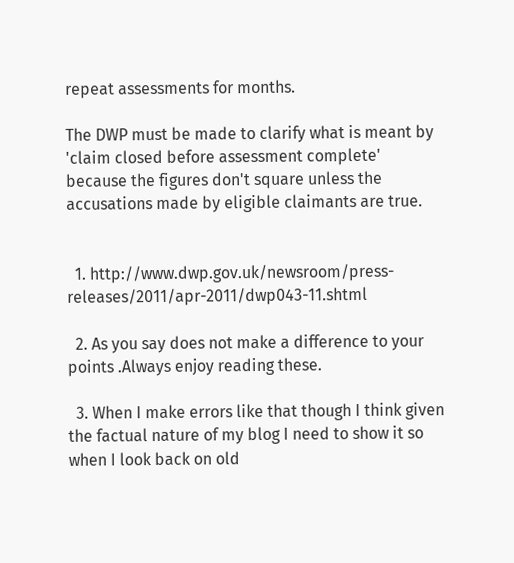repeat assessments for months.

The DWP must be made to clarify what is meant by 'claim closed before assessment complete' because the figures don't square unless the accusations made by eligible claimants are true.


  1. http://www.dwp.gov.uk/newsroom/press-releases/2011/apr-2011/dwp043-11.shtml

  2. As you say does not make a difference to your points .Always enjoy reading these.

  3. When I make errors like that though I think given the factual nature of my blog I need to show it so when I look back on old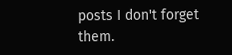posts I don't forget them.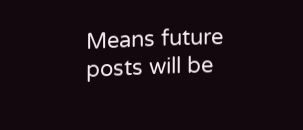Means future posts will be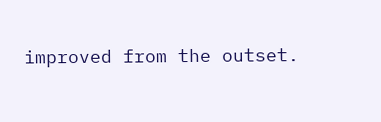improved from the outset.